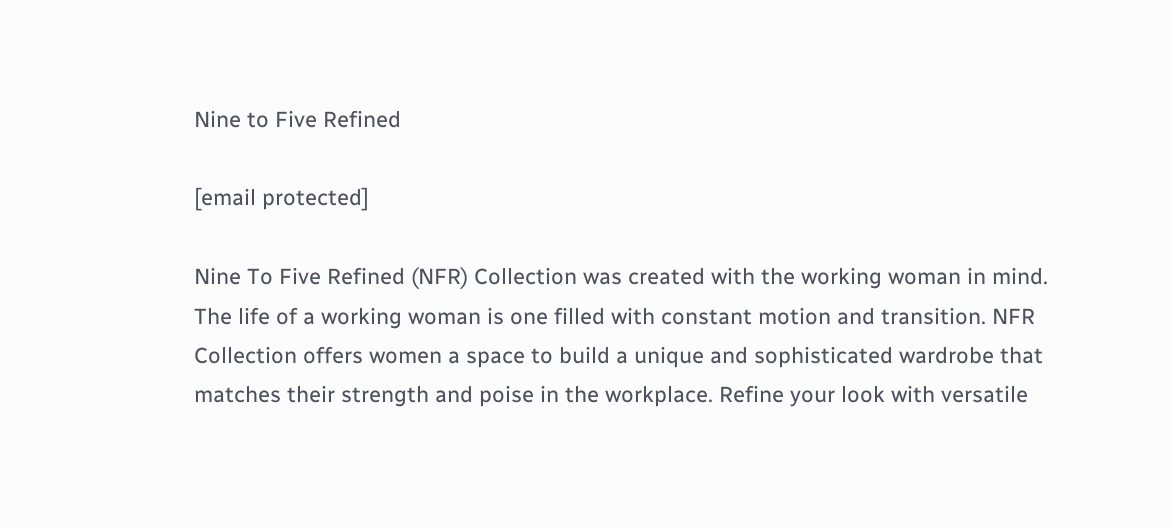Nine to Five Refined

[email protected]

Nine To Five Refined (NFR) Collection was created with the working woman in mind. The life of a working woman is one filled with constant motion and transition. NFR Collection offers women a space to build a unique and sophisticated wardrobe that matches their strength and poise in the workplace. Refine your look with versatile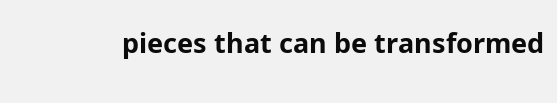pieces that can be transformed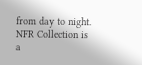from day to night. NFR Collection is a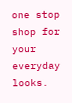one stop shop for your everyday looks.